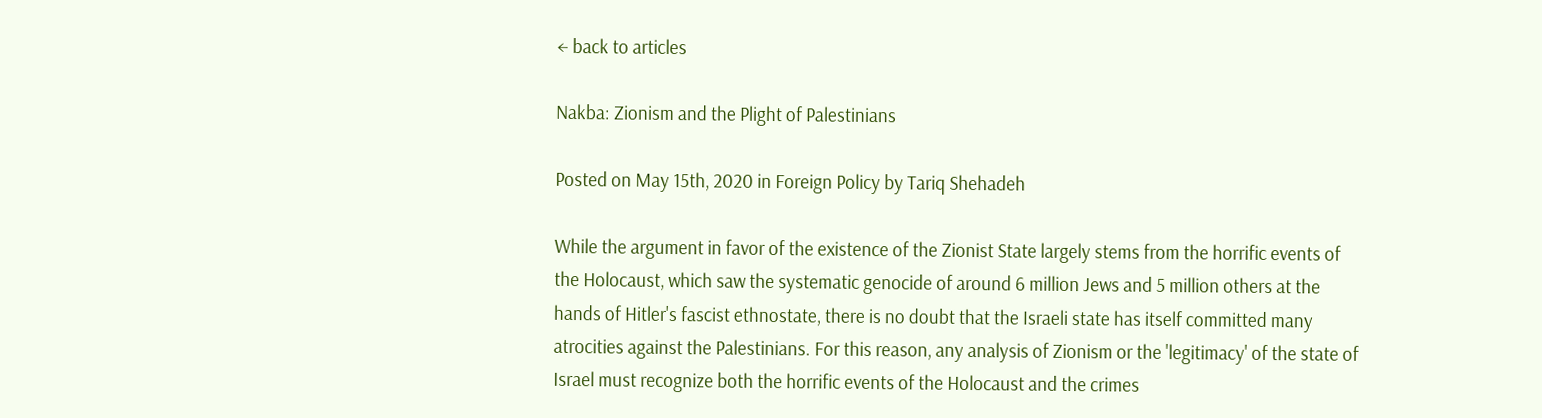← back to articles

Nakba: Zionism and the Plight of Palestinians

Posted on May 15th, 2020 in Foreign Policy by Tariq Shehadeh

While the argument in favor of the existence of the Zionist State largely stems from the horrific events of the Holocaust, which saw the systematic genocide of around 6 million Jews and 5 million others at the hands of Hitler's fascist ethnostate, there is no doubt that the Israeli state has itself committed many atrocities against the Palestinians. For this reason, any analysis of Zionism or the 'legitimacy' of the state of Israel must recognize both the horrific events of the Holocaust and the crimes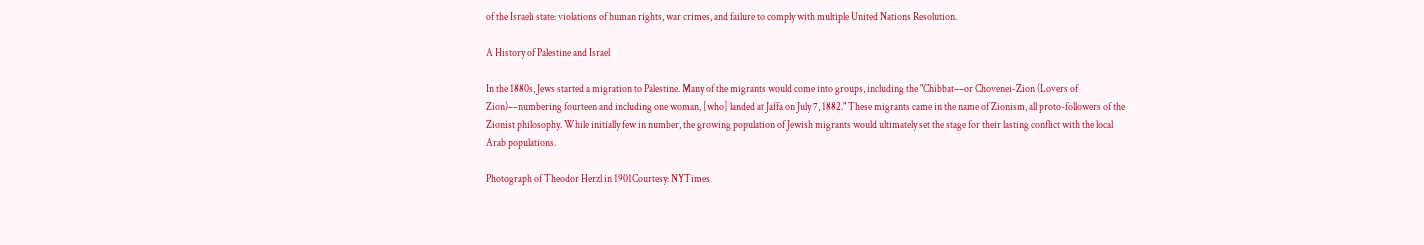of the Israeli state: violations of human rights, war crimes, and failure to comply with multiple United Nations Resolution.

A History of Palestine and Israel

In the 1880s, Jews started a migration to Palestine. Many of the migrants would come into groups, including the "Chibbat––or Chovenei-Zion (Lovers of Zion)––numbering fourteen and including one woman, [who] landed at Jaffa on July 7, 1882." These migrants came in the name of Zionism, all proto-followers of the Zionist philosophy. While initially few in number, the growing population of Jewish migrants would ultimately set the stage for their lasting conflict with the local Arab populations.

Photograph of Theodor Herzl in 1901Courtesy: NYTimes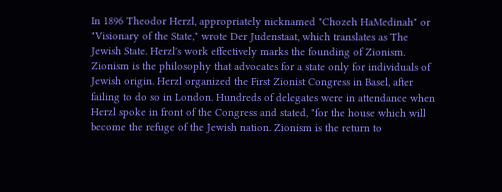In 1896 Theodor Herzl, appropriately nicknamed "Chozeh HaMedinah" or "Visionary of the State," wrote Der Judenstaat, which translates as The Jewish State. Herzl's work effectively marks the founding of Zionism. Zionism is the philosophy that advocates for a state only for individuals of Jewish origin. Herzl organized the First Zionist Congress in Basel, after failing to do so in London. Hundreds of delegates were in attendance when Herzl spoke in front of the Congress and stated, "for the house which will become the refuge of the Jewish nation. Zionism is the return to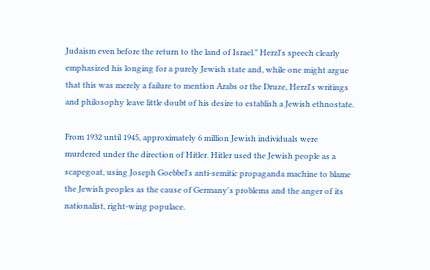Judaism even before the return to the land of Israel." Herzl's speech clearly emphasized his longing for a purely Jewish state and, while one might argue that this was merely a failure to mention Arabs or the Druze, Herzl's writings and philosophy leave little doubt of his desire to establish a Jewish ethnostate.

From 1932 until 1945, approximately 6 million Jewish individuals were murdered under the direction of Hitler. Hitler used the Jewish people as a scapegoat, using Joseph Goebbel's anti-semitic propaganda machine to blame the Jewish peoples as the cause of Germany's problems and the anger of its nationalist, right-wing populace.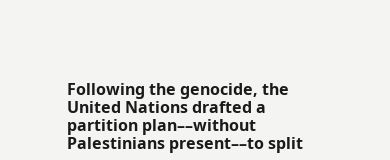Following the genocide, the United Nations drafted a partition plan––without Palestinians present––to split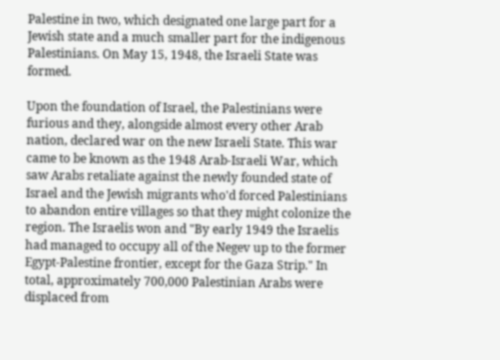Palestine in two, which designated one large part for a Jewish state and a much smaller part for the indigenous Palestinians. On May 15, 1948, the Israeli State was formed.

Upon the foundation of Israel, the Palestinians were furious and they, alongside almost every other Arab nation, declared war on the new Israeli State. This war came to be known as the 1948 Arab-Israeli War, which saw Arabs retaliate against the newly founded state of Israel and the Jewish migrants who'd forced Palestinians to abandon entire villages so that they might colonize the region. The Israelis won and "By early 1949 the Israelis had managed to occupy all of the Negev up to the former Egypt-Palestine frontier, except for the Gaza Strip." In total, approximately 700,000 Palestinian Arabs were displaced from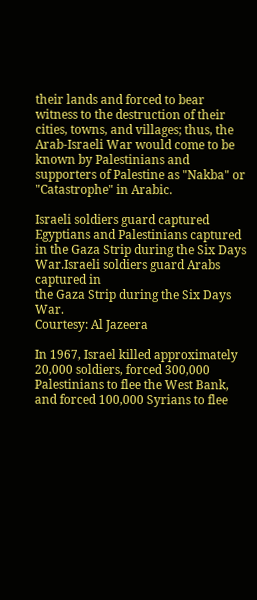their lands and forced to bear witness to the destruction of their cities, towns, and villages; thus, the Arab-Israeli War would come to be known by Palestinians and supporters of Palestine as "Nakba" or "Catastrophe" in Arabic.

Israeli soldiers guard captured Egyptians and Palestinians captured in the Gaza Strip during the Six Days War.Israeli soldiers guard Arabs captured in
the Gaza Strip during the Six Days War.
Courtesy: Al Jazeera

In 1967, Israel killed approximately 20,000 soldiers, forced 300,000 Palestinians to flee the West Bank, and forced 100,000 Syrians to flee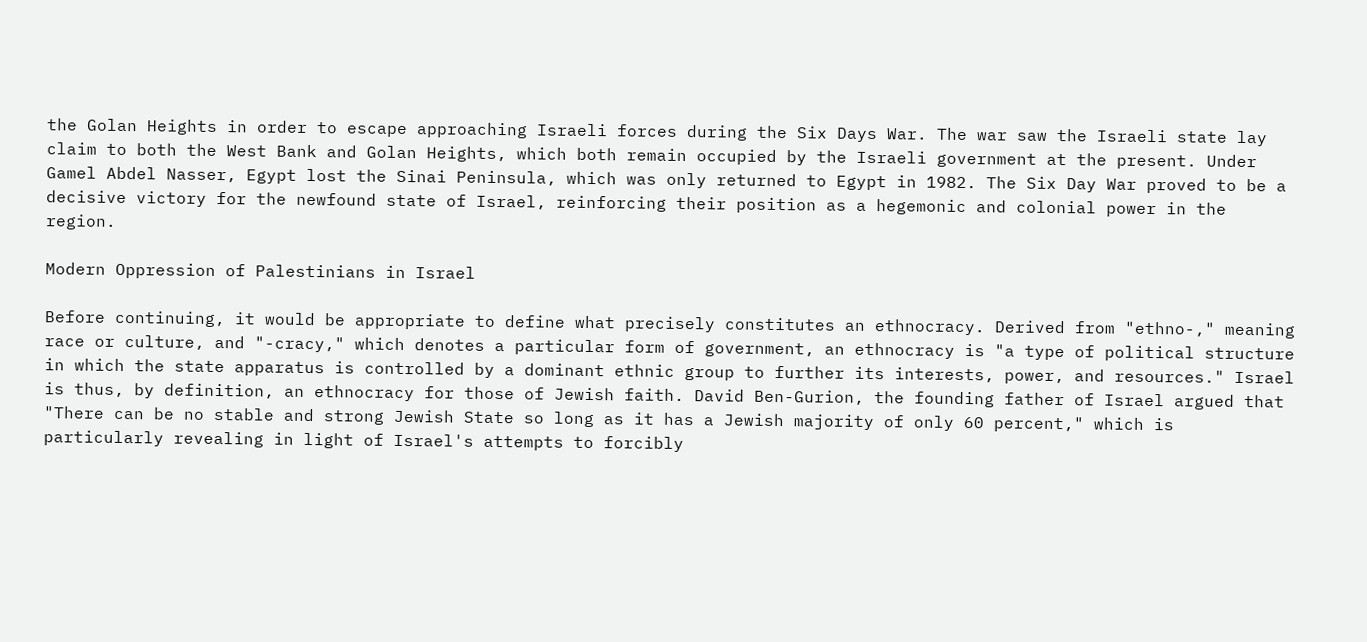the Golan Heights in order to escape approaching Israeli forces during the Six Days War. The war saw the Israeli state lay claim to both the West Bank and Golan Heights, which both remain occupied by the Israeli government at the present. Under Gamel Abdel Nasser, Egypt lost the Sinai Peninsula, which was only returned to Egypt in 1982. The Six Day War proved to be a decisive victory for the newfound state of Israel, reinforcing their position as a hegemonic and colonial power in the region.

Modern Oppression of Palestinians in Israel

Before continuing, it would be appropriate to define what precisely constitutes an ethnocracy. Derived from "ethno-," meaning race or culture, and "-cracy," which denotes a particular form of government, an ethnocracy is "a type of political structure in which the state apparatus is controlled by a dominant ethnic group to further its interests, power, and resources." Israel is thus, by definition, an ethnocracy for those of Jewish faith. David Ben-Gurion, the founding father of Israel argued that "There can be no stable and strong Jewish State so long as it has a Jewish majority of only 60 percent," which is particularly revealing in light of Israel's attempts to forcibly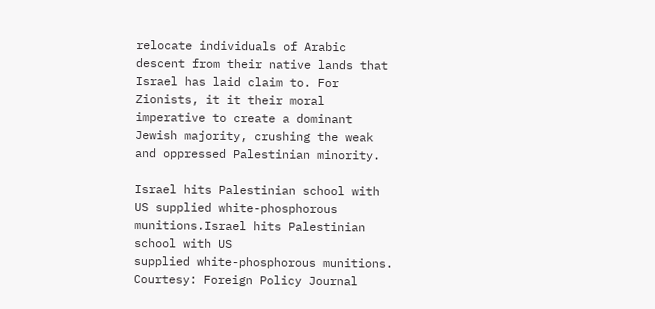relocate individuals of Arabic descent from their native lands that Israel has laid claim to. For Zionists, it it their moral imperative to create a dominant Jewish majority, crushing the weak and oppressed Palestinian minority.

Israel hits Palestinian school with US supplied white-phosphorous munitions.Israel hits Palestinian school with US
supplied white-phosphorous munitions.
Courtesy: Foreign Policy Journal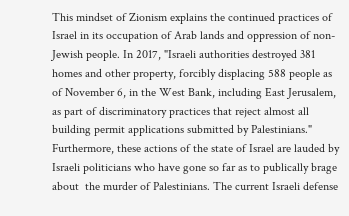This mindset of Zionism explains the continued practices of Israel in its occupation of Arab lands and oppression of non-Jewish people. In 2017, "Israeli authorities destroyed 381 homes and other property, forcibly displacing 588 people as of November 6, in the West Bank, including East Jerusalem, as part of discriminatory practices that reject almost all building permit applications submitted by Palestinians." Furthermore, these actions of the state of Israel are lauded by Israeli politicians who have gone so far as to publically brage about  the murder of Palestinians. The current Israeli defense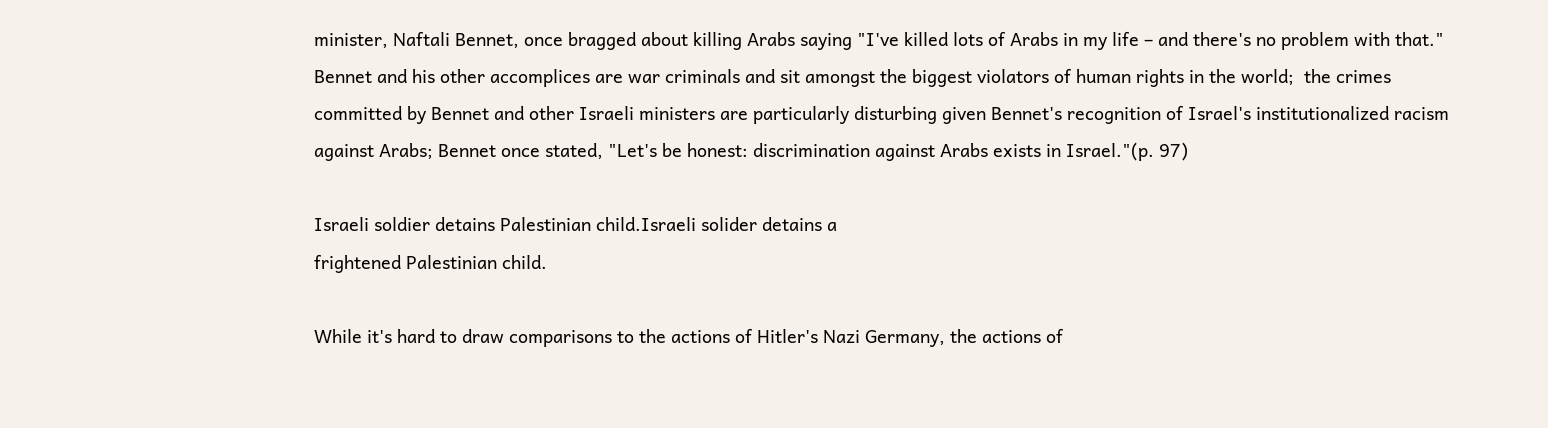minister, Naftali Bennet, once bragged about killing Arabs saying "I've killed lots of Arabs in my life – and there's no problem with that." Bennet and his other accomplices are war criminals and sit amongst the biggest violators of human rights in the world;  the crimes committed by Bennet and other Israeli ministers are particularly disturbing given Bennet's recognition of Israel's institutionalized racism against Arabs; Bennet once stated, "Let's be honest: discrimination against Arabs exists in Israel."(p. 97)

Israeli soldier detains Palestinian child.Israeli solider detains a
frightened Palestinian child.

While it's hard to draw comparisons to the actions of Hitler's Nazi Germany, the actions of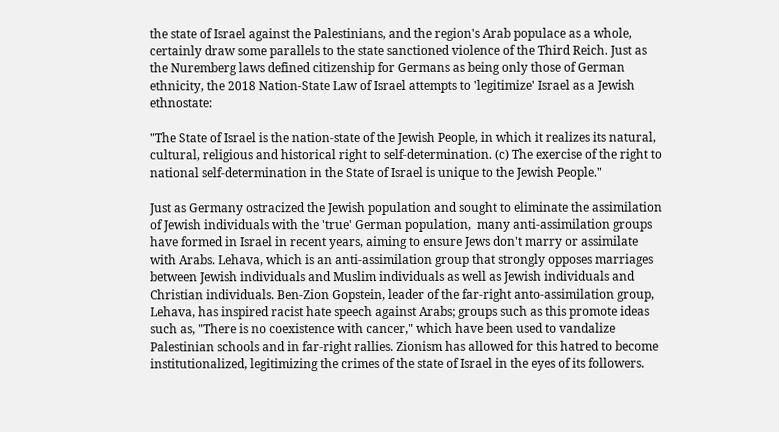the state of Israel against the Palestinians, and the region's Arab populace as a whole, certainly draw some parallels to the state sanctioned violence of the Third Reich. Just as the Nuremberg laws defined citizenship for Germans as being only those of German ethnicity, the 2018 Nation-State Law of Israel attempts to 'legitimize' Israel as a Jewish ethnostate:

"The State of Israel is the nation-state of the Jewish People, in which it realizes its natural, cultural, religious and historical right to self-determination. (c) The exercise of the right to national self-determination in the State of Israel is unique to the Jewish People."

Just as Germany ostracized the Jewish population and sought to eliminate the assimilation of Jewish individuals with the 'true' German population,  many anti-assimilation groups have formed in Israel in recent years, aiming to ensure Jews don't marry or assimilate with Arabs. Lehava, which is an anti-assimilation group that strongly opposes marriages between Jewish individuals and Muslim individuals as well as Jewish individuals and Christian individuals. Ben-Zion Gopstein, leader of the far-right anto-assimilation group, Lehava, has inspired racist hate speech against Arabs; groups such as this promote ideas such as, "There is no coexistence with cancer," which have been used to vandalize Palestinian schools and in far-right rallies. Zionism has allowed for this hatred to become institutionalized, legitimizing the crimes of the state of Israel in the eyes of its followers.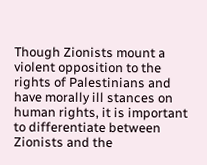Though Zionists mount a violent opposition to the rights of Palestinians and have morally ill stances on human rights, it is important to differentiate between Zionists and the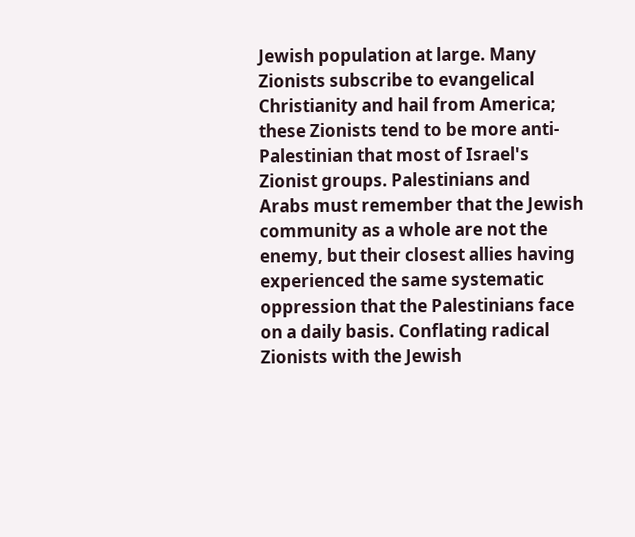Jewish population at large. Many Zionists subscribe to evangelical Christianity and hail from America; these Zionists tend to be more anti-Palestinian that most of Israel's Zionist groups. Palestinians and Arabs must remember that the Jewish community as a whole are not the enemy, but their closest allies having experienced the same systematic oppression that the Palestinians face on a daily basis. Conflating radical Zionists with the Jewish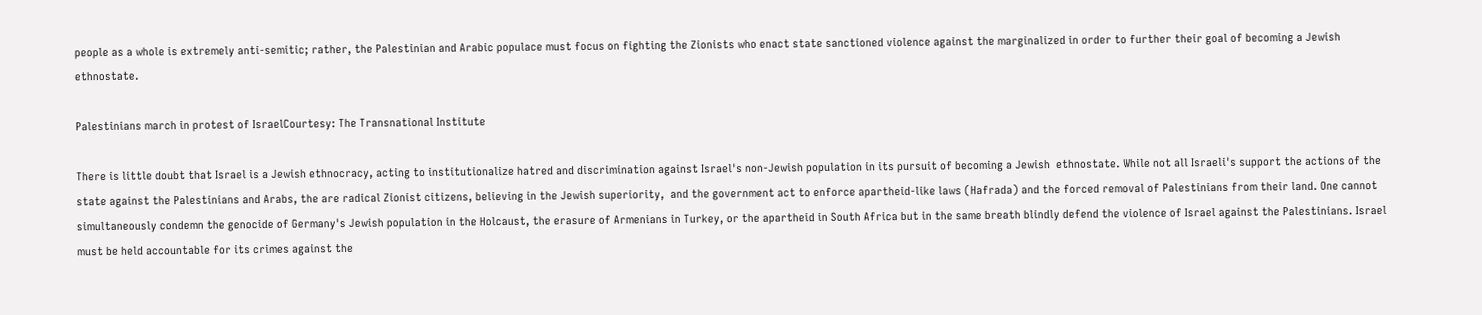people as a whole is extremely anti-semitic; rather, the Palestinian and Arabic populace must focus on fighting the Zionists who enact state sanctioned violence against the marginalized in order to further their goal of becoming a Jewish ethnostate.

Palestinians march in protest of IsraelCourtesy: The Transnational Institute

There is little doubt that Israel is a Jewish ethnocracy, acting to institutionalize hatred and discrimination against Israel's non-Jewish population in its pursuit of becoming a Jewish  ethnostate. While not all Israeli's support the actions of the state against the Palestinians and Arabs, the are radical Zionist citizens, believing in the Jewish superiority,  and the government act to enforce apartheid-like laws (Hafrada) and the forced removal of Palestinians from their land. One cannot simultaneously condemn the genocide of Germany's Jewish population in the Holcaust, the erasure of Armenians in Turkey, or the apartheid in South Africa but in the same breath blindly defend the violence of Israel against the Palestinians. Israel must be held accountable for its crimes against the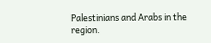Palestinians and Arabs in the region.